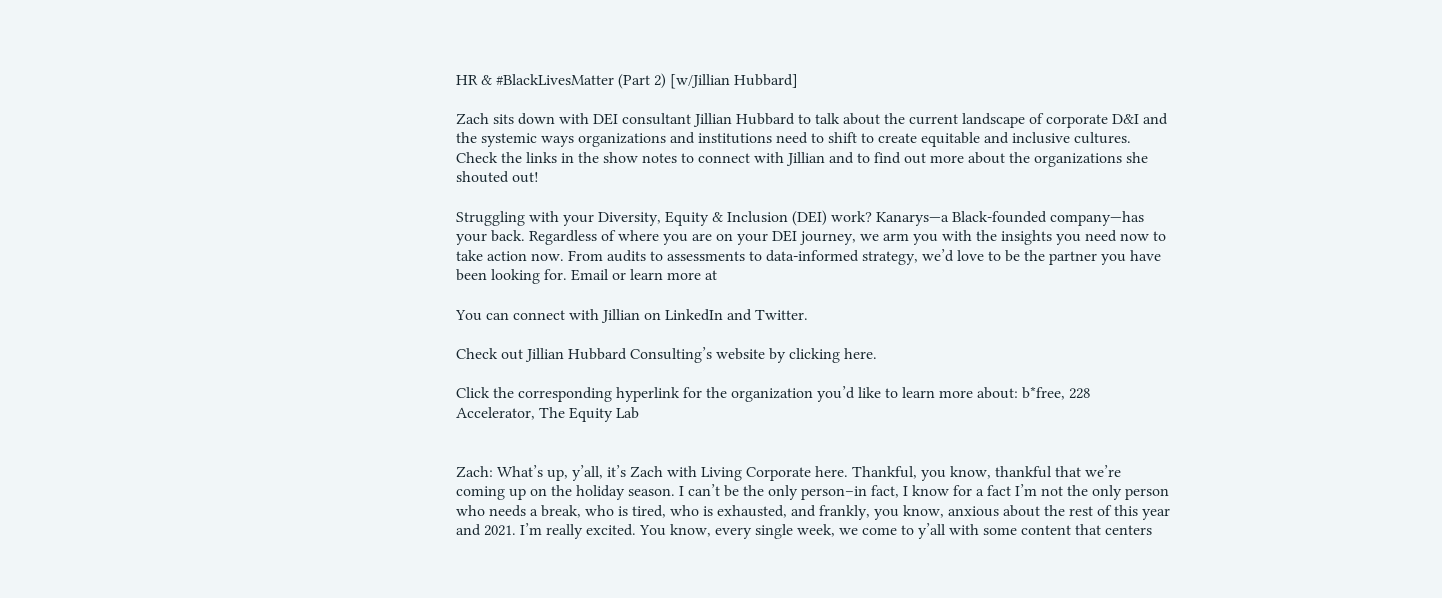HR & #BlackLivesMatter (Part 2) [w/Jillian Hubbard]

Zach sits down with DEI consultant Jillian Hubbard to talk about the current landscape of corporate D&I and the systemic ways organizations and institutions need to shift to create equitable and inclusive cultures. Check the links in the show notes to connect with Jillian and to find out more about the organizations she shouted out!

Struggling with your Diversity, Equity & Inclusion (DEI) work? Kanarys—a Black-founded company—has your back. Regardless of where you are on your DEI journey, we arm you with the insights you need now to take action now. From audits to assessments to data-informed strategy, we’d love to be the partner you have been looking for. Email or learn more at

You can connect with Jillian on LinkedIn and Twitter.

Check out Jillian Hubbard Consulting’s website by clicking here.

Click the corresponding hyperlink for the organization you’d like to learn more about: b*free, 228 Accelerator, The Equity Lab


Zach: What’s up, y’all, it’s Zach with Living Corporate here. Thankful, you know, thankful that we’re coming up on the holiday season. I can’t be the only person–in fact, I know for a fact I’m not the only person who needs a break, who is tired, who is exhausted, and frankly, you know, anxious about the rest of this year and 2021. I’m really excited. You know, every single week, we come to y’all with some content that centers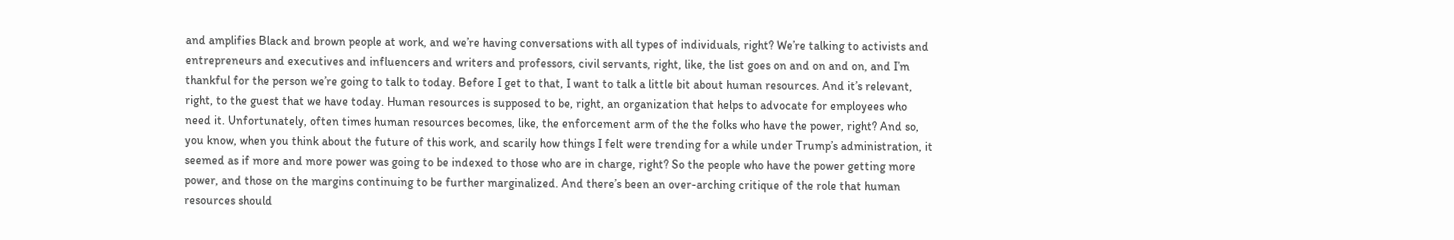and amplifies Black and brown people at work, and we’re having conversations with all types of individuals, right? We’re talking to activists and entrepreneurs and executives and influencers and writers and professors, civil servants, right, like, the list goes on and on and on, and I’m thankful for the person we’re going to talk to today. Before I get to that, I want to talk a little bit about human resources. And it’s relevant, right, to the guest that we have today. Human resources is supposed to be, right, an organization that helps to advocate for employees who need it. Unfortunately, often times human resources becomes, like, the enforcement arm of the the folks who have the power, right? And so, you know, when you think about the future of this work, and scarily how things I felt were trending for a while under Trump’s administration, it seemed as if more and more power was going to be indexed to those who are in charge, right? So the people who have the power getting more power, and those on the margins continuing to be further marginalized. And there’s been an over-arching critique of the role that human resources should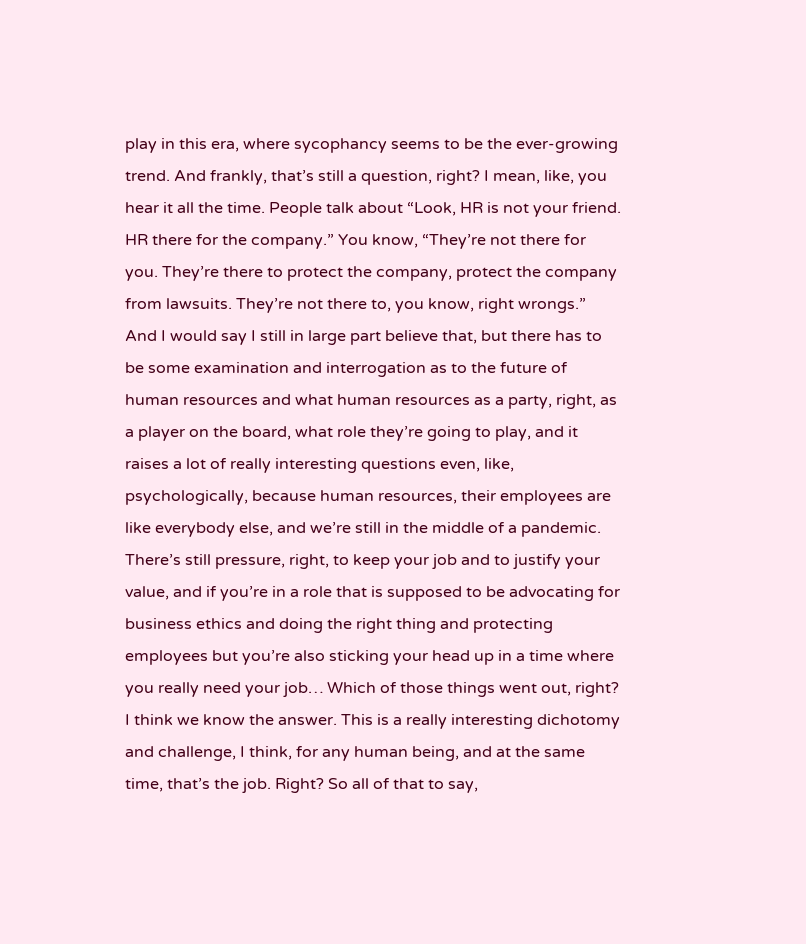play in this era, where sycophancy seems to be the ever-growing trend. And frankly, that’s still a question, right? I mean, like, you hear it all the time. People talk about “Look, HR is not your friend. HR there for the company.” You know, “They’re not there for you. They’re there to protect the company, protect the company from lawsuits. They’re not there to, you know, right wrongs.” And I would say I still in large part believe that, but there has to be some examination and interrogation as to the future of human resources and what human resources as a party, right, as a player on the board, what role they’re going to play, and it raises a lot of really interesting questions even, like, psychologically, because human resources, their employees are like everybody else, and we’re still in the middle of a pandemic. There’s still pressure, right, to keep your job and to justify your value, and if you’re in a role that is supposed to be advocating for business ethics and doing the right thing and protecting employees but you’re also sticking your head up in a time where you really need your job… Which of those things went out, right? I think we know the answer. This is a really interesting dichotomy and challenge, I think, for any human being, and at the same time, that’s the job. Right? So all of that to say,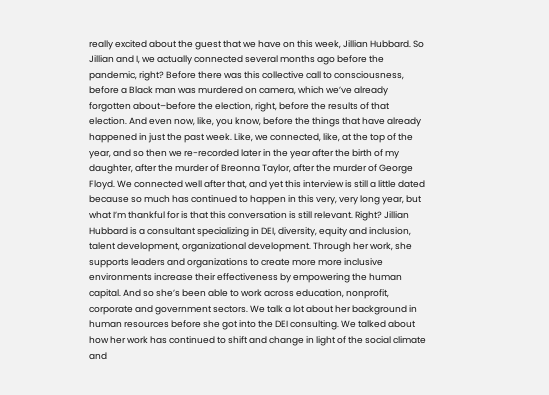really excited about the guest that we have on this week, Jillian Hubbard. So Jillian and I, we actually connected several months ago before the pandemic, right? Before there was this collective call to consciousness, before a Black man was murdered on camera, which we’ve already forgotten about–before the election, right, before the results of that election. And even now, like, you know, before the things that have already happened in just the past week. Like, we connected, like, at the top of the year, and so then we re-recorded later in the year after the birth of my daughter, after the murder of Breonna Taylor, after the murder of George Floyd. We connected well after that, and yet this interview is still a little dated because so much has continued to happen in this very, very long year, but what I’m thankful for is that this conversation is still relevant. Right? Jillian Hubbard is a consultant specializing in DEI, diversity, equity and inclusion, talent development, organizational development. Through her work, she supports leaders and organizations to create more more inclusive environments increase their effectiveness by empowering the human capital. And so she’s been able to work across education, nonprofit, corporate and government sectors. We talk a lot about her background in human resources before she got into the DEI consulting. We talked about how her work has continued to shift and change in light of the social climate and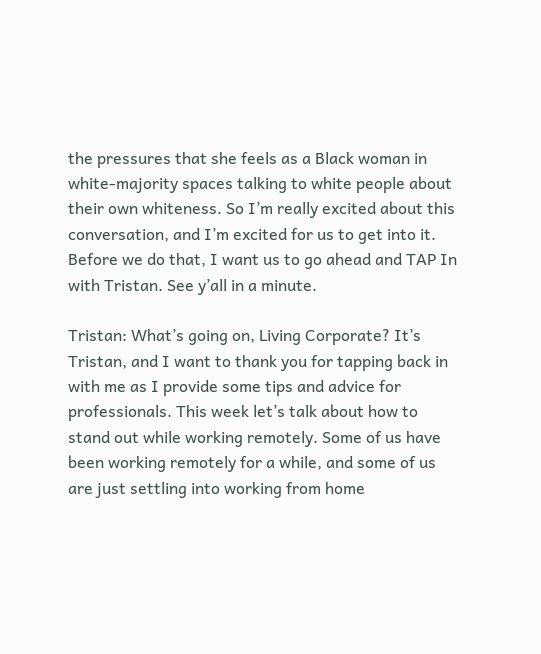the pressures that she feels as a Black woman in white-majority spaces talking to white people about their own whiteness. So I’m really excited about this conversation, and I’m excited for us to get into it. Before we do that, I want us to go ahead and TAP In with Tristan. See y’all in a minute.

Tristan: What’s going on, Living Corporate? It’s Tristan, and I want to thank you for tapping back in with me as I provide some tips and advice for professionals. This week let’s talk about how to stand out while working remotely. Some of us have been working remotely for a while, and some of us are just settling into working from home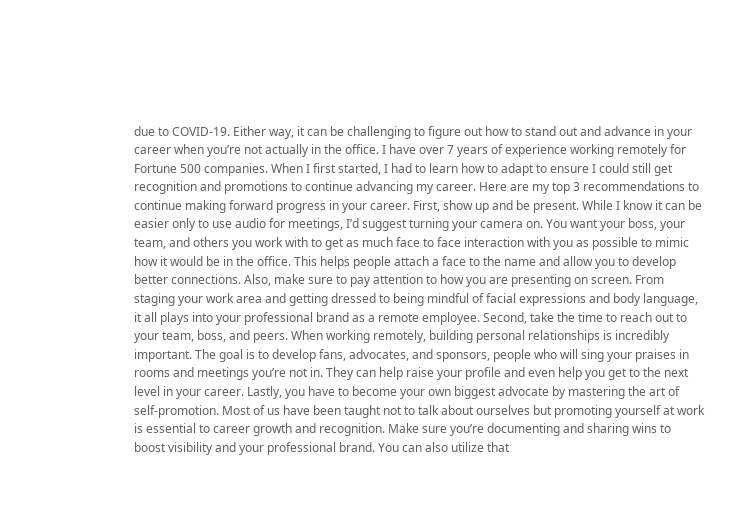due to COVID-19. Either way, it can be challenging to figure out how to stand out and advance in your career when you’re not actually in the office. I have over 7 years of experience working remotely for Fortune 500 companies. When I first started, I had to learn how to adapt to ensure I could still get recognition and promotions to continue advancing my career. Here are my top 3 recommendations to continue making forward progress in your career. First, show up and be present. While I know it can be easier only to use audio for meetings, I’d suggest turning your camera on. You want your boss, your team, and others you work with to get as much face to face interaction with you as possible to mimic how it would be in the office. This helps people attach a face to the name and allow you to develop better connections. Also, make sure to pay attention to how you are presenting on screen. From staging your work area and getting dressed to being mindful of facial expressions and body language, it all plays into your professional brand as a remote employee. Second, take the time to reach out to your team, boss, and peers. When working remotely, building personal relationships is incredibly important. The goal is to develop fans, advocates, and sponsors, people who will sing your praises in rooms and meetings you’re not in. They can help raise your profile and even help you get to the next level in your career. Lastly, you have to become your own biggest advocate by mastering the art of self-promotion. Most of us have been taught not to talk about ourselves but promoting yourself at work is essential to career growth and recognition. Make sure you’re documenting and sharing wins to boost visibility and your professional brand. You can also utilize that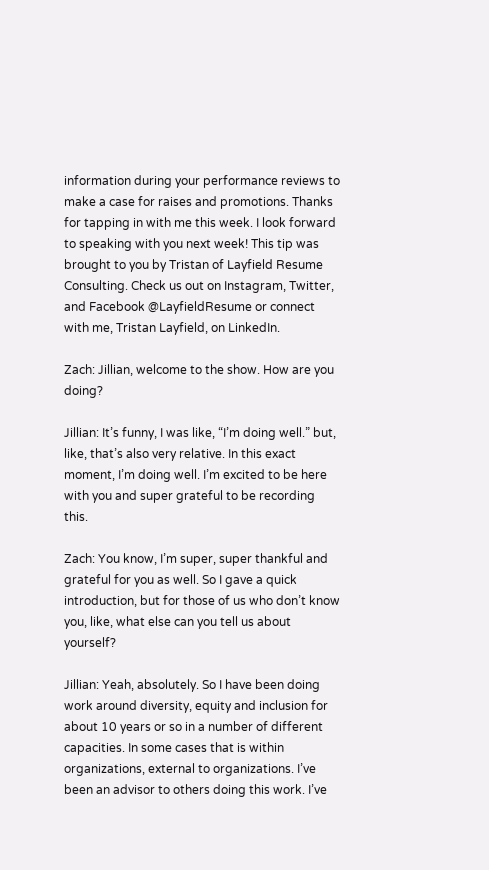information during your performance reviews to make a case for raises and promotions. Thanks for tapping in with me this week. I look forward to speaking with you next week! This tip was brought to you by Tristan of Layfield Resume Consulting. Check us out on Instagram, Twitter, and Facebook @LayfieldResume or connect with me, Tristan Layfield, on LinkedIn.

Zach: Jillian, welcome to the show. How are you doing?

Jillian: It’s funny, I was like, “I’m doing well.” but, like, that’s also very relative. In this exact moment, I’m doing well. I’m excited to be here with you and super grateful to be recording this.

Zach: You know, I’m super, super thankful and grateful for you as well. So I gave a quick introduction, but for those of us who don’t know you, like, what else can you tell us about yourself?

Jillian: Yeah, absolutely. So I have been doing work around diversity, equity and inclusion for about 10 years or so in a number of different capacities. In some cases that is within organizations, external to organizations. I’ve been an advisor to others doing this work. I’ve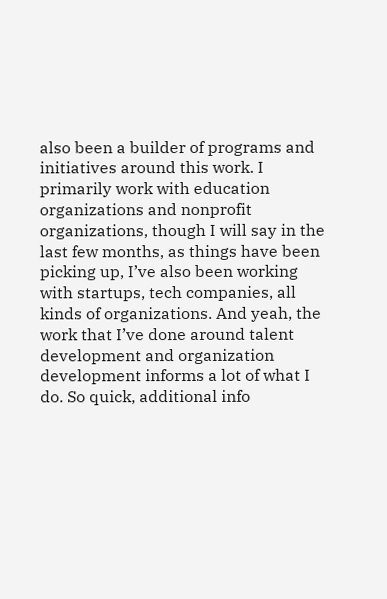also been a builder of programs and initiatives around this work. I primarily work with education organizations and nonprofit organizations, though I will say in the last few months, as things have been picking up, I’ve also been working with startups, tech companies, all kinds of organizations. And yeah, the work that I’ve done around talent development and organization development informs a lot of what I do. So quick, additional info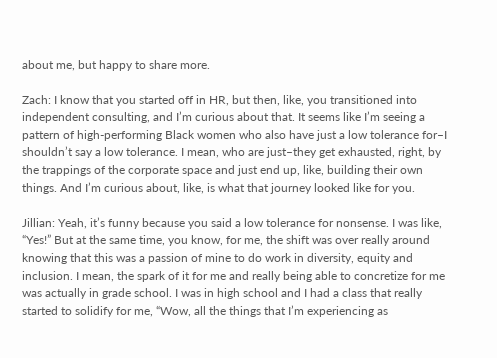about me, but happy to share more.

Zach: I know that you started off in HR, but then, like, you transitioned into independent consulting, and I’m curious about that. It seems like I’m seeing a pattern of high-performing Black women who also have just a low tolerance for–I shouldn’t say a low tolerance. I mean, who are just–they get exhausted, right, by the trappings of the corporate space and just end up, like, building their own things. And I’m curious about, like, is what that journey looked like for you.

Jillian: Yeah, it’s funny because you said a low tolerance for nonsense. I was like, “Yes!” But at the same time, you know, for me, the shift was over really around knowing that this was a passion of mine to do work in diversity, equity and inclusion. I mean, the spark of it for me and really being able to concretize for me was actually in grade school. I was in high school and I had a class that really started to solidify for me, “Wow, all the things that I’m experiencing as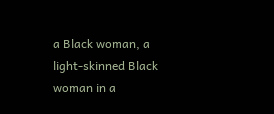a Black woman, a light-skinned Black woman in a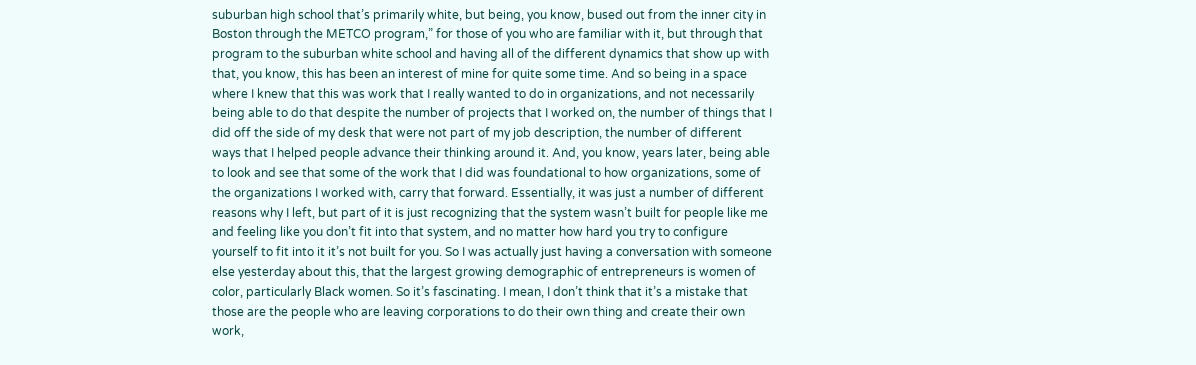suburban high school that’s primarily white, but being, you know, bused out from the inner city in Boston through the METCO program,” for those of you who are familiar with it, but through that program to the suburban white school and having all of the different dynamics that show up with that, you know, this has been an interest of mine for quite some time. And so being in a space where I knew that this was work that I really wanted to do in organizations, and not necessarily being able to do that despite the number of projects that I worked on, the number of things that I did off the side of my desk that were not part of my job description, the number of different ways that I helped people advance their thinking around it. And, you know, years later, being able to look and see that some of the work that I did was foundational to how organizations, some of the organizations I worked with, carry that forward. Essentially, it was just a number of different reasons why I left, but part of it is just recognizing that the system wasn’t built for people like me and feeling like you don’t fit into that system, and no matter how hard you try to configure yourself to fit into it it’s not built for you. So I was actually just having a conversation with someone else yesterday about this, that the largest growing demographic of entrepreneurs is women of color, particularly Black women. So it’s fascinating. I mean, I don’t think that it’s a mistake that those are the people who are leaving corporations to do their own thing and create their own work,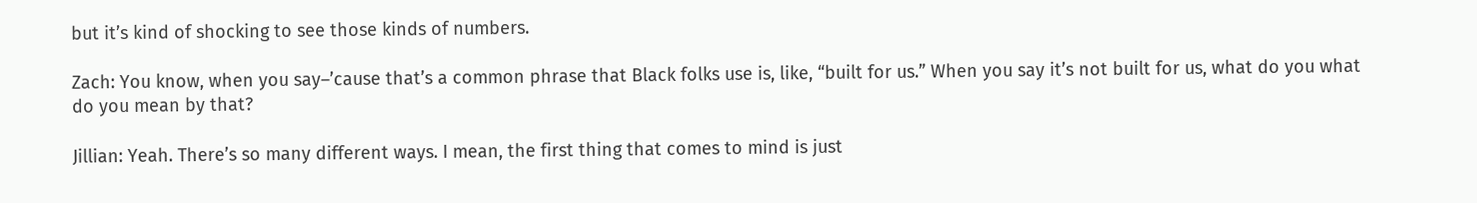but it’s kind of shocking to see those kinds of numbers.

Zach: You know, when you say–’cause that’s a common phrase that Black folks use is, like, “built for us.” When you say it’s not built for us, what do you what do you mean by that?

Jillian: Yeah. There’s so many different ways. I mean, the first thing that comes to mind is just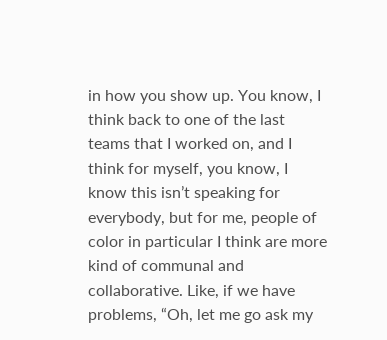in how you show up. You know, I think back to one of the last teams that I worked on, and I think for myself, you know, I know this isn’t speaking for everybody, but for me, people of color in particular I think are more kind of communal and collaborative. Like, if we have problems, “Oh, let me go ask my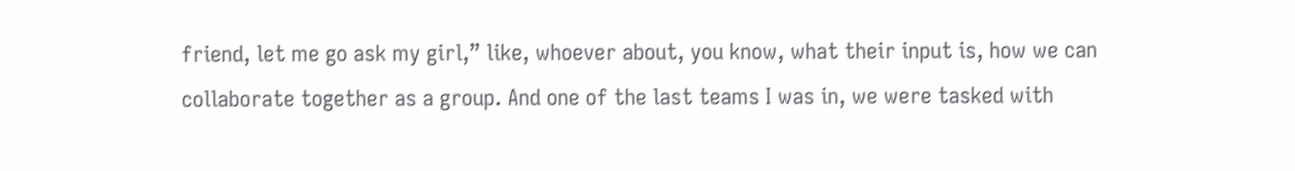friend, let me go ask my girl,” like, whoever about, you know, what their input is, how we can collaborate together as a group. And one of the last teams I was in, we were tasked with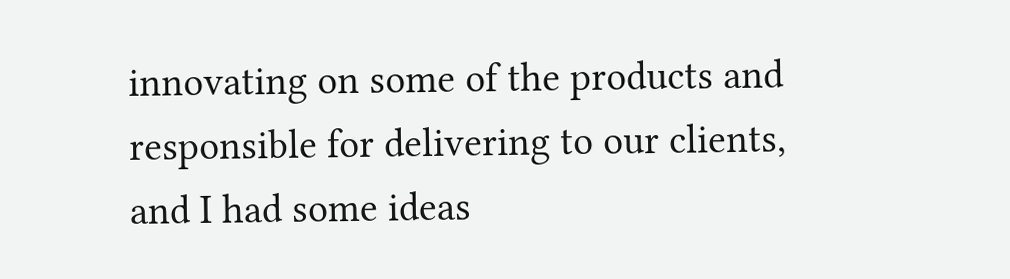innovating on some of the products and responsible for delivering to our clients, and I had some ideas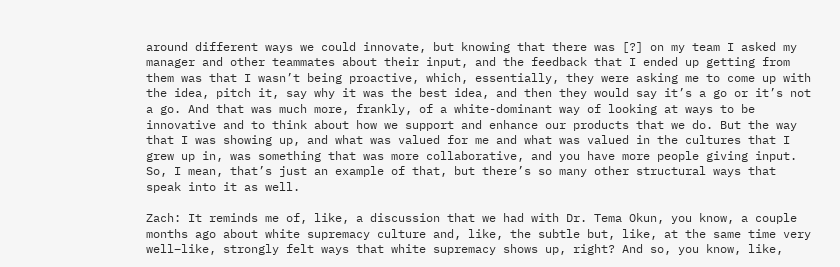around different ways we could innovate, but knowing that there was [?] on my team I asked my manager and other teammates about their input, and the feedback that I ended up getting from them was that I wasn’t being proactive, which, essentially, they were asking me to come up with the idea, pitch it, say why it was the best idea, and then they would say it’s a go or it’s not a go. And that was much more, frankly, of a white-dominant way of looking at ways to be innovative and to think about how we support and enhance our products that we do. But the way that I was showing up, and what was valued for me and what was valued in the cultures that I grew up in, was something that was more collaborative, and you have more people giving input. So, I mean, that’s just an example of that, but there’s so many other structural ways that speak into it as well.

Zach: It reminds me of, like, a discussion that we had with Dr. Tema Okun, you know, a couple months ago about white supremacy culture and, like, the subtle but, like, at the same time very well–like, strongly felt ways that white supremacy shows up, right? And so, you know, like,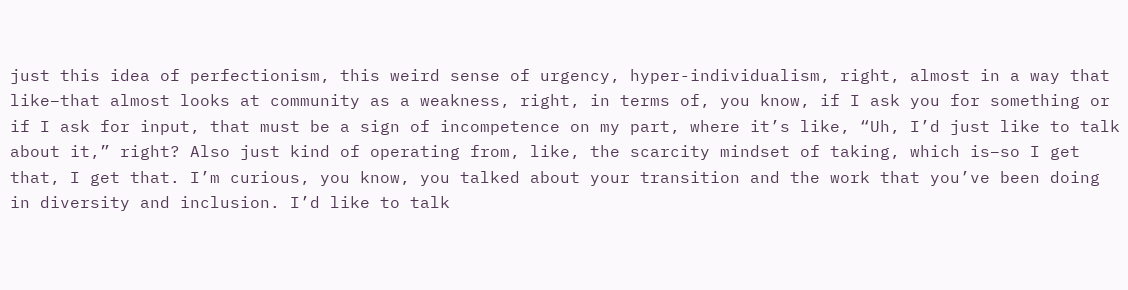just this idea of perfectionism, this weird sense of urgency, hyper-individualism, right, almost in a way that like–that almost looks at community as a weakness, right, in terms of, you know, if I ask you for something or if I ask for input, that must be a sign of incompetence on my part, where it’s like, “Uh, I’d just like to talk about it,” right? Also just kind of operating from, like, the scarcity mindset of taking, which is–so I get that, I get that. I’m curious, you know, you talked about your transition and the work that you’ve been doing in diversity and inclusion. I’d like to talk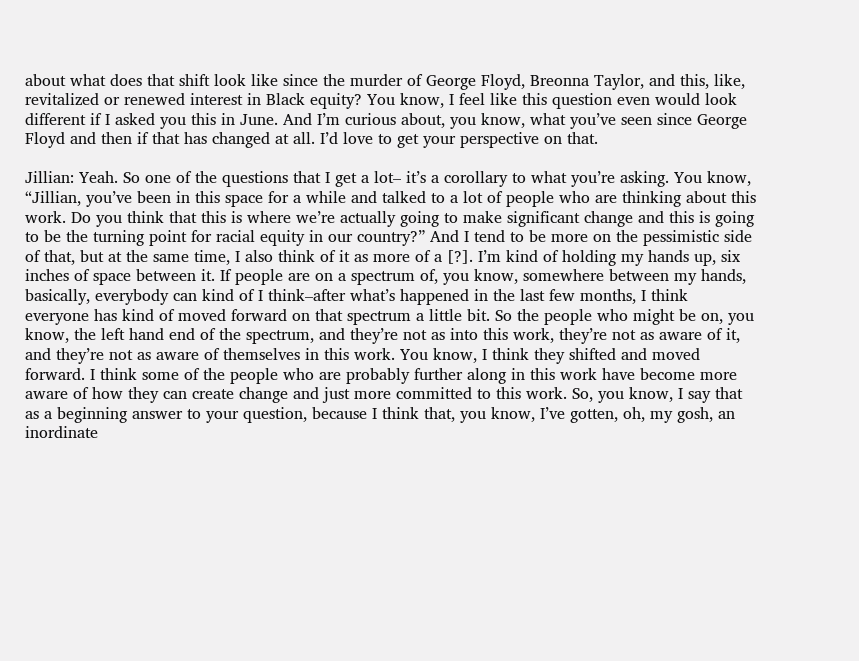about what does that shift look like since the murder of George Floyd, Breonna Taylor, and this, like, revitalized or renewed interest in Black equity? You know, I feel like this question even would look different if I asked you this in June. And I’m curious about, you know, what you’ve seen since George Floyd and then if that has changed at all. I’d love to get your perspective on that.

Jillian: Yeah. So one of the questions that I get a lot– it’s a corollary to what you’re asking. You know, “Jillian, you’ve been in this space for a while and talked to a lot of people who are thinking about this work. Do you think that this is where we’re actually going to make significant change and this is going to be the turning point for racial equity in our country?” And I tend to be more on the pessimistic side of that, but at the same time, I also think of it as more of a [?]. I’m kind of holding my hands up, six inches of space between it. If people are on a spectrum of, you know, somewhere between my hands, basically, everybody can kind of I think–after what’s happened in the last few months, I think everyone has kind of moved forward on that spectrum a little bit. So the people who might be on, you know, the left hand end of the spectrum, and they’re not as into this work, they’re not as aware of it, and they’re not as aware of themselves in this work. You know, I think they shifted and moved forward. I think some of the people who are probably further along in this work have become more aware of how they can create change and just more committed to this work. So, you know, I say that as a beginning answer to your question, because I think that, you know, I’ve gotten, oh, my gosh, an inordinate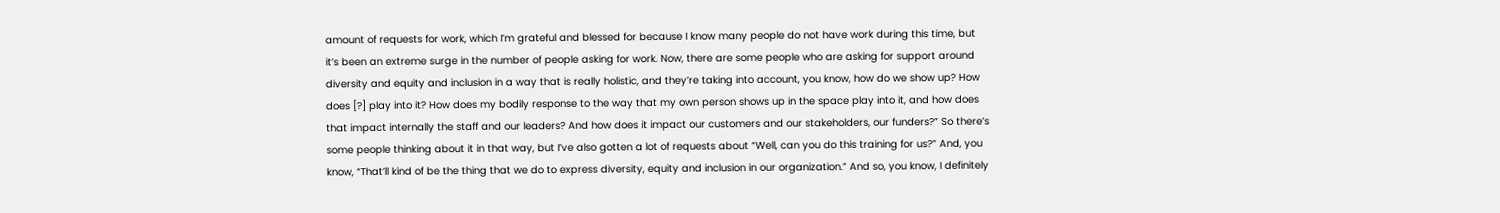amount of requests for work, which I’m grateful and blessed for because I know many people do not have work during this time, but it’s been an extreme surge in the number of people asking for work. Now, there are some people who are asking for support around diversity and equity and inclusion in a way that is really holistic, and they’re taking into account, you know, how do we show up? How does [?] play into it? How does my bodily response to the way that my own person shows up in the space play into it, and how does that impact internally the staff and our leaders? And how does it impact our customers and our stakeholders, our funders?” So there’s some people thinking about it in that way, but I’ve also gotten a lot of requests about “Well, can you do this training for us?” And, you know, “That’ll kind of be the thing that we do to express diversity, equity and inclusion in our organization.” And so, you know, I definitely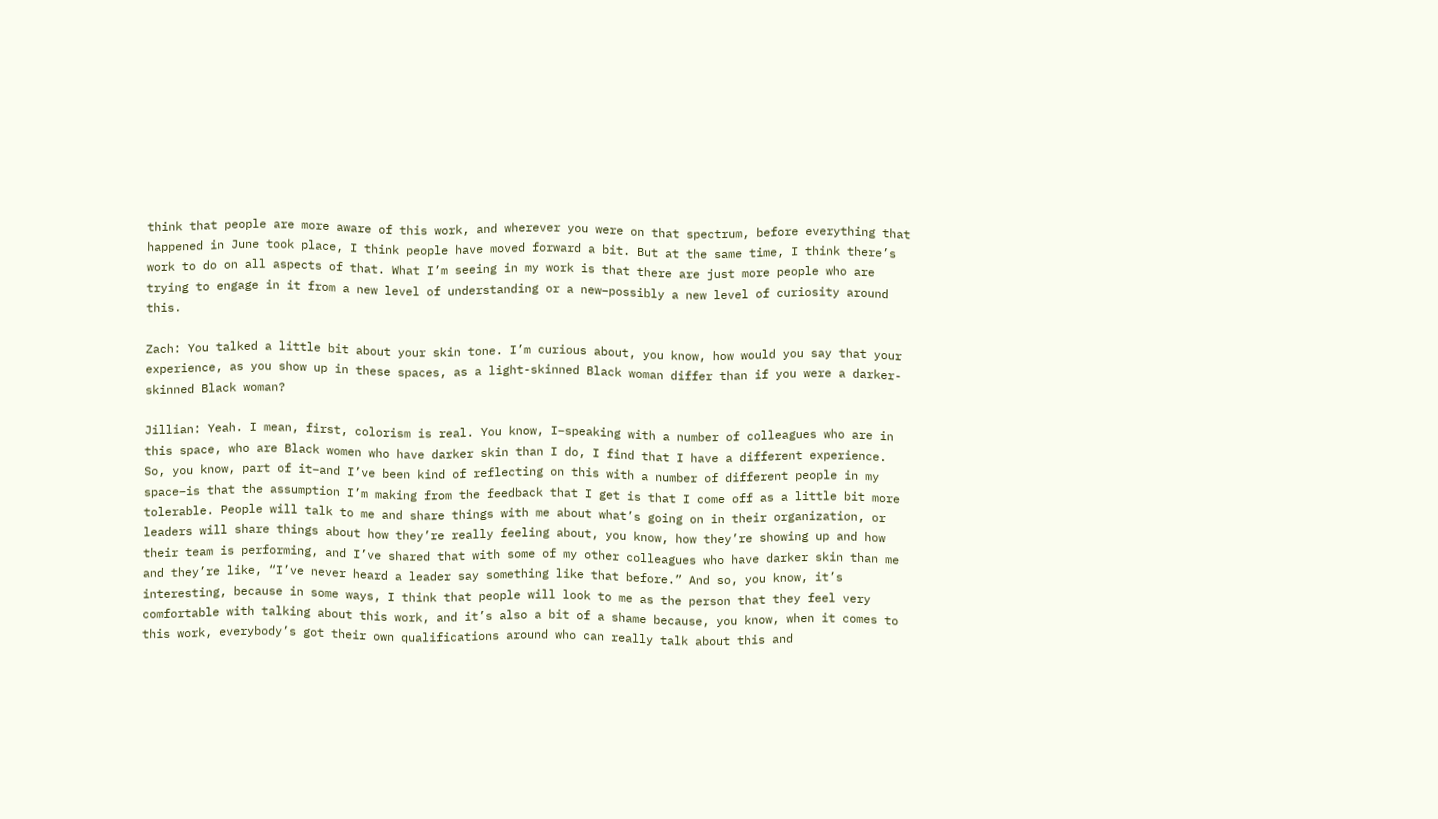think that people are more aware of this work, and wherever you were on that spectrum, before everything that happened in June took place, I think people have moved forward a bit. But at the same time, I think there’s work to do on all aspects of that. What I’m seeing in my work is that there are just more people who are trying to engage in it from a new level of understanding or a new–possibly a new level of curiosity around this.

Zach: You talked a little bit about your skin tone. I’m curious about, you know, how would you say that your experience, as you show up in these spaces, as a light-skinned Black woman differ than if you were a darker-skinned Black woman?

Jillian: Yeah. I mean, first, colorism is real. You know, I–speaking with a number of colleagues who are in this space, who are Black women who have darker skin than I do, I find that I have a different experience. So, you know, part of it–and I’ve been kind of reflecting on this with a number of different people in my space–is that the assumption I’m making from the feedback that I get is that I come off as a little bit more tolerable. People will talk to me and share things with me about what’s going on in their organization, or leaders will share things about how they’re really feeling about, you know, how they’re showing up and how their team is performing, and I’ve shared that with some of my other colleagues who have darker skin than me and they’re like, “I’ve never heard a leader say something like that before.” And so, you know, it’s interesting, because in some ways, I think that people will look to me as the person that they feel very comfortable with talking about this work, and it’s also a bit of a shame because, you know, when it comes to this work, everybody’s got their own qualifications around who can really talk about this and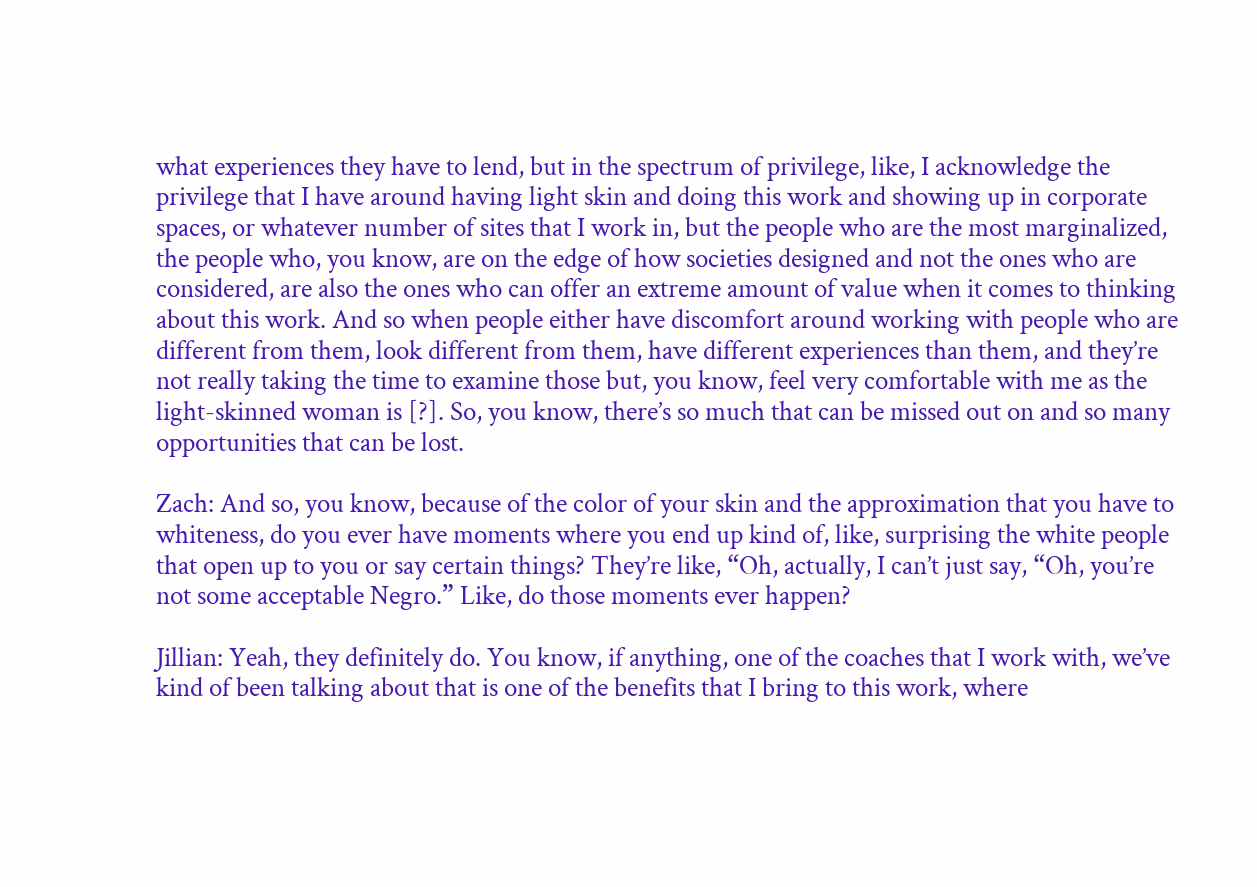what experiences they have to lend, but in the spectrum of privilege, like, I acknowledge the privilege that I have around having light skin and doing this work and showing up in corporate spaces, or whatever number of sites that I work in, but the people who are the most marginalized, the people who, you know, are on the edge of how societies designed and not the ones who are considered, are also the ones who can offer an extreme amount of value when it comes to thinking about this work. And so when people either have discomfort around working with people who are different from them, look different from them, have different experiences than them, and they’re not really taking the time to examine those but, you know, feel very comfortable with me as the light-skinned woman is [?]. So, you know, there’s so much that can be missed out on and so many opportunities that can be lost.

Zach: And so, you know, because of the color of your skin and the approximation that you have to whiteness, do you ever have moments where you end up kind of, like, surprising the white people that open up to you or say certain things? They’re like, “Oh, actually, I can’t just say, “Oh, you’re not some acceptable Negro.” Like, do those moments ever happen?

Jillian: Yeah, they definitely do. You know, if anything, one of the coaches that I work with, we’ve kind of been talking about that is one of the benefits that I bring to this work, where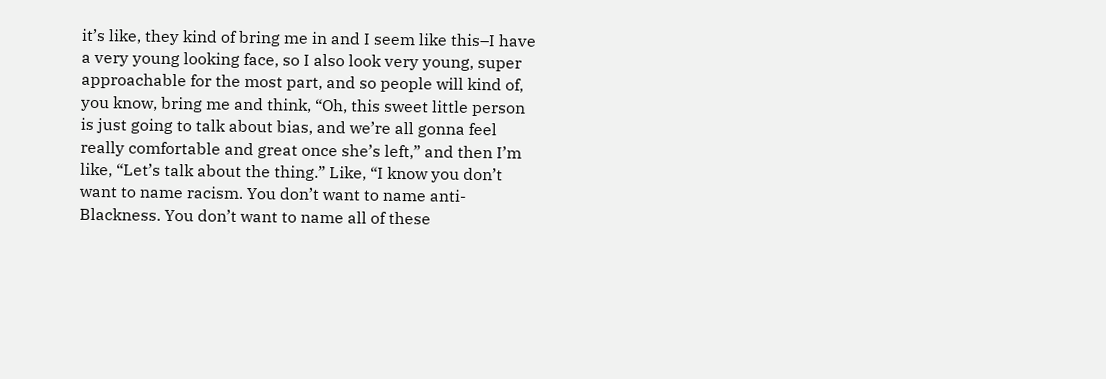it’s like, they kind of bring me in and I seem like this–I have a very young looking face, so I also look very young, super approachable for the most part, and so people will kind of, you know, bring me and think, “Oh, this sweet little person is just going to talk about bias, and we’re all gonna feel really comfortable and great once she’s left,” and then I’m like, “Let’s talk about the thing.” Like, “I know you don’t want to name racism. You don’t want to name anti-Blackness. You don’t want to name all of these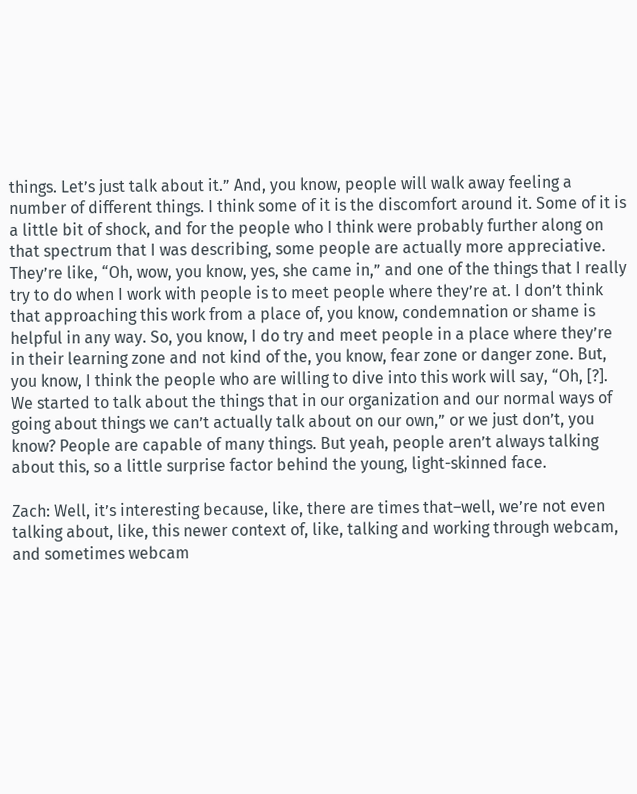things. Let’s just talk about it.” And, you know, people will walk away feeling a number of different things. I think some of it is the discomfort around it. Some of it is a little bit of shock, and for the people who I think were probably further along on that spectrum that I was describing, some people are actually more appreciative. They’re like, “Oh, wow, you know, yes, she came in,” and one of the things that I really try to do when I work with people is to meet people where they’re at. I don’t think that approaching this work from a place of, you know, condemnation or shame is helpful in any way. So, you know, I do try and meet people in a place where they’re in their learning zone and not kind of the, you know, fear zone or danger zone. But, you know, I think the people who are willing to dive into this work will say, “Oh, [?]. We started to talk about the things that in our organization and our normal ways of going about things we can’t actually talk about on our own,” or we just don’t, you know? People are capable of many things. But yeah, people aren’t always talking about this, so a little surprise factor behind the young, light-skinned face.

Zach: Well, it’s interesting because, like, there are times that–well, we’re not even talking about, like, this newer context of, like, talking and working through webcam, and sometimes webcam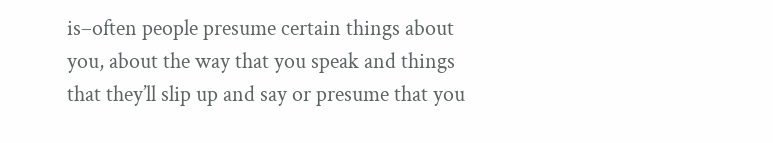is–often people presume certain things about you, about the way that you speak and things that they’ll slip up and say or presume that you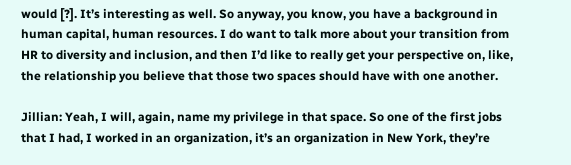would [?]. It’s interesting as well. So anyway, you know, you have a background in human capital, human resources. I do want to talk more about your transition from HR to diversity and inclusion, and then I’d like to really get your perspective on, like, the relationship you believe that those two spaces should have with one another.

Jillian: Yeah, I will, again, name my privilege in that space. So one of the first jobs that I had, I worked in an organization, it’s an organization in New York, they’re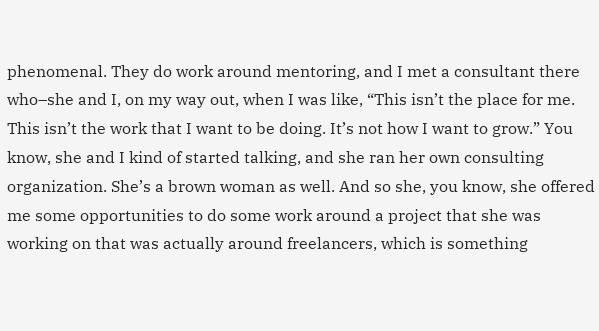phenomenal. They do work around mentoring, and I met a consultant there who–she and I, on my way out, when I was like, “This isn’t the place for me. This isn’t the work that I want to be doing. It’s not how I want to grow.” You know, she and I kind of started talking, and she ran her own consulting organization. She’s a brown woman as well. And so she, you know, she offered me some opportunities to do some work around a project that she was working on that was actually around freelancers, which is something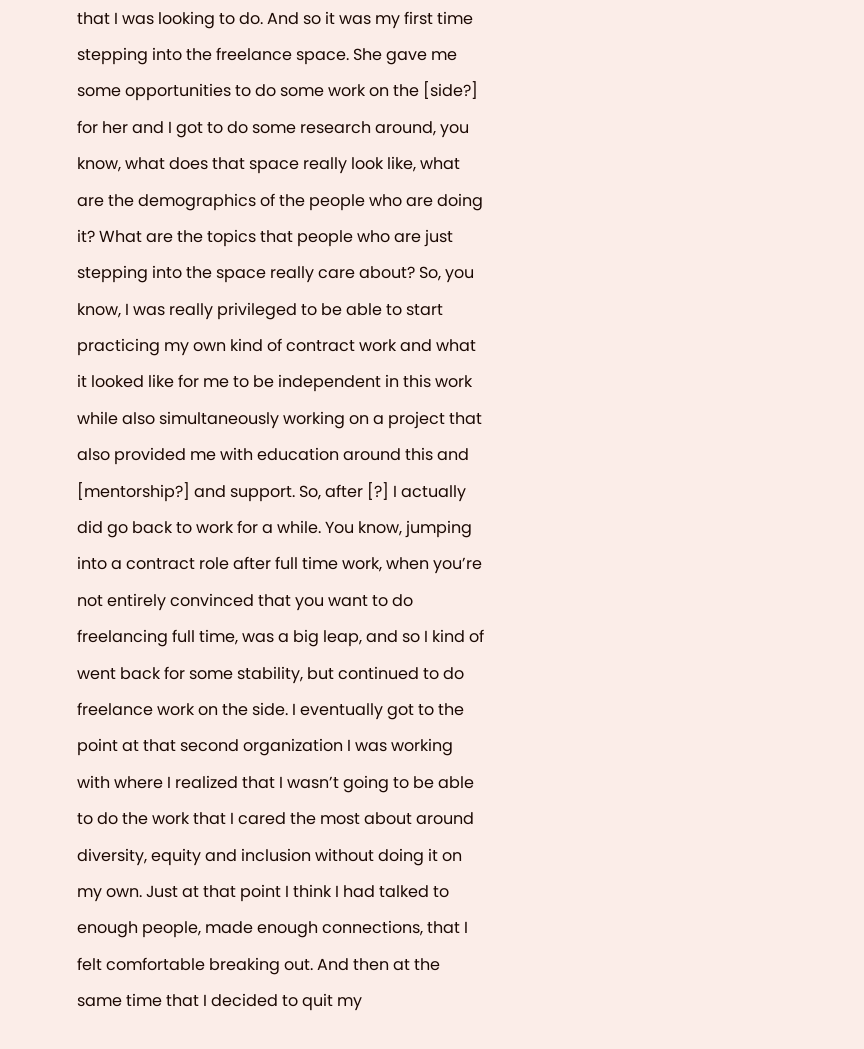that I was looking to do. And so it was my first time stepping into the freelance space. She gave me some opportunities to do some work on the [side?] for her and I got to do some research around, you know, what does that space really look like, what are the demographics of the people who are doing it? What are the topics that people who are just stepping into the space really care about? So, you know, I was really privileged to be able to start practicing my own kind of contract work and what it looked like for me to be independent in this work while also simultaneously working on a project that also provided me with education around this and [mentorship?] and support. So, after [?] I actually did go back to work for a while. You know, jumping into a contract role after full time work, when you’re not entirely convinced that you want to do freelancing full time, was a big leap, and so I kind of went back for some stability, but continued to do freelance work on the side. I eventually got to the point at that second organization I was working with where I realized that I wasn’t going to be able to do the work that I cared the most about around diversity, equity and inclusion without doing it on my own. Just at that point I think I had talked to enough people, made enough connections, that I felt comfortable breaking out. And then at the same time that I decided to quit my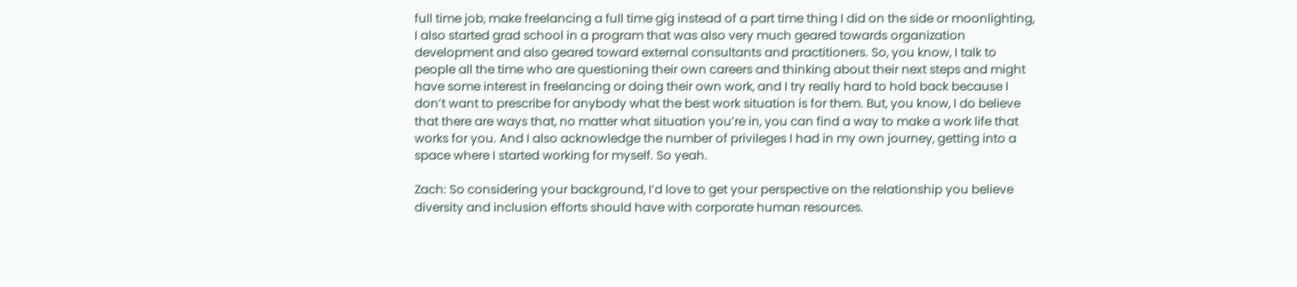full time job, make freelancing a full time gig instead of a part time thing I did on the side or moonlighting, I also started grad school in a program that was also very much geared towards organization development and also geared toward external consultants and practitioners. So, you know, I talk to people all the time who are questioning their own careers and thinking about their next steps and might have some interest in freelancing or doing their own work, and I try really hard to hold back because I don’t want to prescribe for anybody what the best work situation is for them. But, you know, I do believe that there are ways that, no matter what situation you’re in, you can find a way to make a work life that works for you. And I also acknowledge the number of privileges I had in my own journey, getting into a space where I started working for myself. So yeah.

Zach: So considering your background, I’d love to get your perspective on the relationship you believe diversity and inclusion efforts should have with corporate human resources.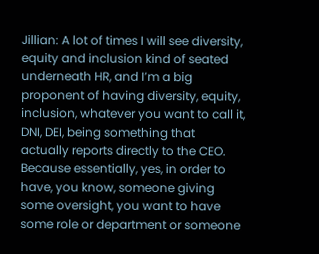Jillian: A lot of times I will see diversity, equity and inclusion kind of seated underneath HR, and I’m a big proponent of having diversity, equity, inclusion, whatever you want to call it, DNI, DEI, being something that actually reports directly to the CEO. Because essentially, yes, in order to have, you know, someone giving some oversight, you want to have some role or department or someone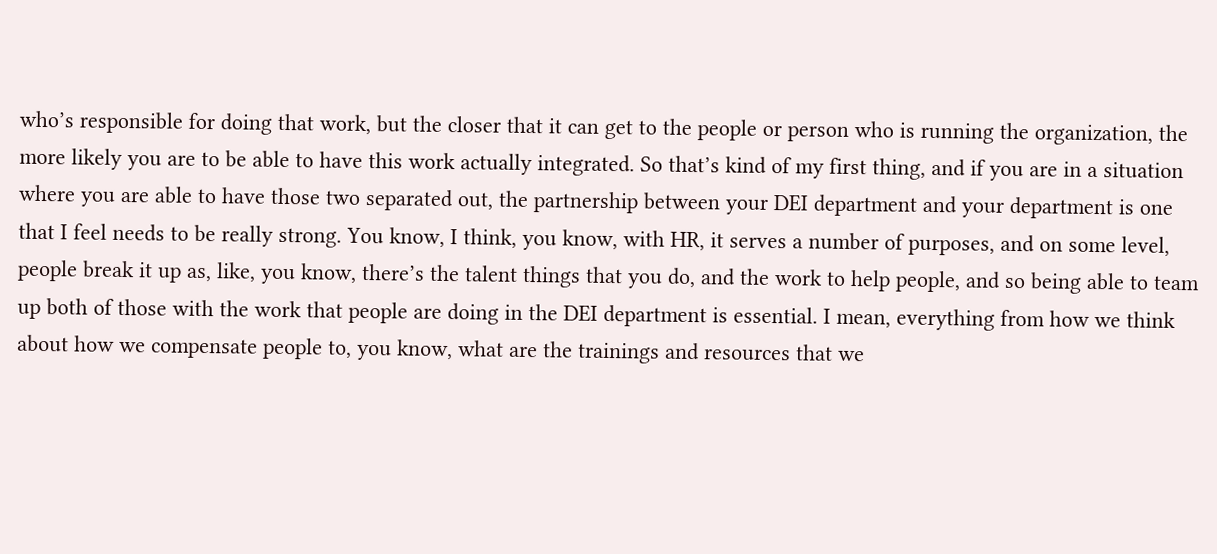who’s responsible for doing that work, but the closer that it can get to the people or person who is running the organization, the more likely you are to be able to have this work actually integrated. So that’s kind of my first thing, and if you are in a situation where you are able to have those two separated out, the partnership between your DEI department and your department is one that I feel needs to be really strong. You know, I think, you know, with HR, it serves a number of purposes, and on some level, people break it up as, like, you know, there’s the talent things that you do, and the work to help people, and so being able to team up both of those with the work that people are doing in the DEI department is essential. I mean, everything from how we think about how we compensate people to, you know, what are the trainings and resources that we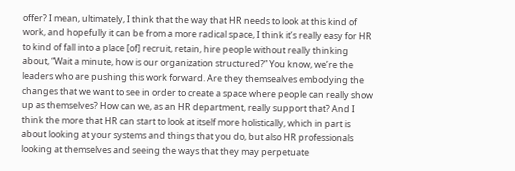offer? I mean, ultimately, I think that the way that HR needs to look at this kind of work, and hopefully it can be from a more radical space, I think it’s really easy for HR to kind of fall into a place [of] recruit, retain, hire people without really thinking about, “Wait a minute, how is our organization structured?” You know, we’re the leaders who are pushing this work forward. Are they themsealves embodying the changes that we want to see in order to create a space where people can really show up as themselves? How can we, as an HR department, really support that? And I think the more that HR can start to look at itself more holistically, which in part is about looking at your systems and things that you do, but also HR professionals looking at themselves and seeing the ways that they may perpetuate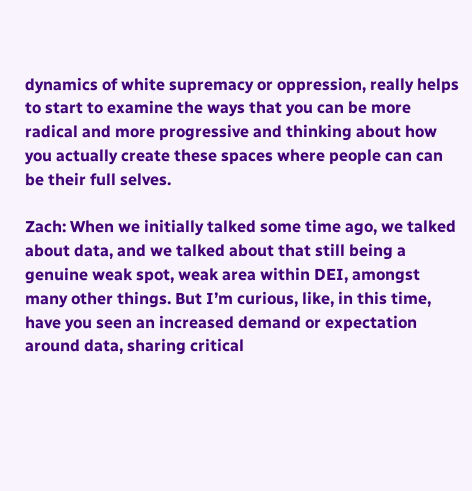dynamics of white supremacy or oppression, really helps to start to examine the ways that you can be more radical and more progressive and thinking about how you actually create these spaces where people can can be their full selves.

Zach: When we initially talked some time ago, we talked about data, and we talked about that still being a genuine weak spot, weak area within DEI, amongst many other things. But I’m curious, like, in this time, have you seen an increased demand or expectation around data, sharing critical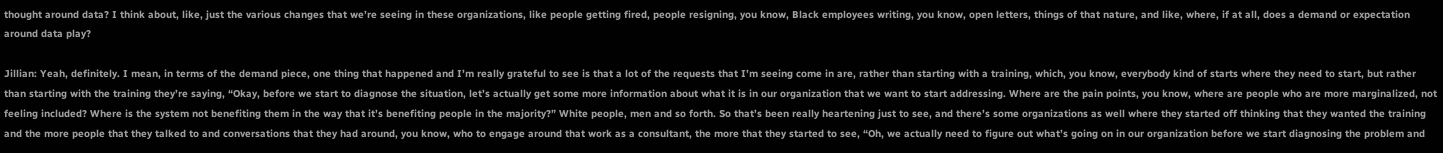thought around data? I think about, like, just the various changes that we’re seeing in these organizations, like people getting fired, people resigning, you know, Black employees writing, you know, open letters, things of that nature, and like, where, if at all, does a demand or expectation around data play?

Jillian: Yeah, definitely. I mean, in terms of the demand piece, one thing that happened and I’m really grateful to see is that a lot of the requests that I’m seeing come in are, rather than starting with a training, which, you know, everybody kind of starts where they need to start, but rather than starting with the training they’re saying, “Okay, before we start to diagnose the situation, let’s actually get some more information about what it is in our organization that we want to start addressing. Where are the pain points, you know, where are people who are more marginalized, not feeling included? Where is the system not benefiting them in the way that it’s benefiting people in the majority?” White people, men and so forth. So that’s been really heartening just to see, and there’s some organizations as well where they started off thinking that they wanted the training and the more people that they talked to and conversations that they had around, you know, who to engage around that work as a consultant, the more that they started to see, “Oh, we actually need to figure out what’s going on in our organization before we start diagnosing the problem and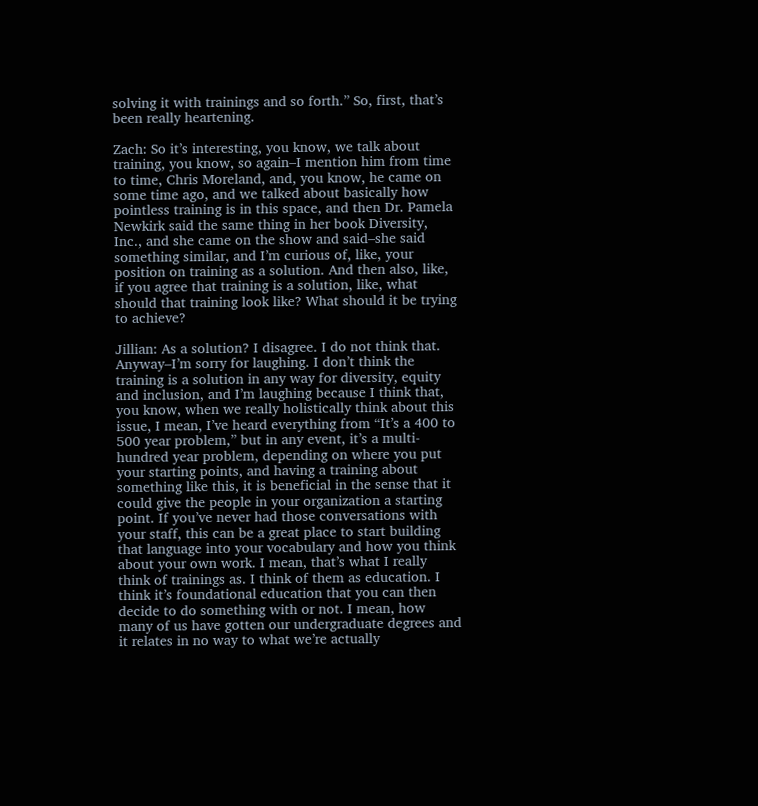solving it with trainings and so forth.” So, first, that’s been really heartening.

Zach: So it’s interesting, you know, we talk about training, you know, so again–I mention him from time to time, Chris Moreland, and, you know, he came on some time ago, and we talked about basically how pointless training is in this space, and then Dr. Pamela Newkirk said the same thing in her book Diversity, Inc., and she came on the show and said–she said something similar, and I’m curious of, like, your position on training as a solution. And then also, like, if you agree that training is a solution, like, what should that training look like? What should it be trying to achieve?

Jillian: As a solution? I disagree. I do not think that. Anyway–I’m sorry for laughing. I don’t think the training is a solution in any way for diversity, equity and inclusion, and I’m laughing because I think that, you know, when we really holistically think about this issue, I mean, I’ve heard everything from “It’s a 400 to 500 year problem,” but in any event, it’s a multi-hundred year problem, depending on where you put your starting points, and having a training about something like this, it is beneficial in the sense that it could give the people in your organization a starting point. If you’ve never had those conversations with your staff, this can be a great place to start building that language into your vocabulary and how you think about your own work. I mean, that’s what I really think of trainings as. I think of them as education. I think it’s foundational education that you can then decide to do something with or not. I mean, how many of us have gotten our undergraduate degrees and it relates in no way to what we’re actually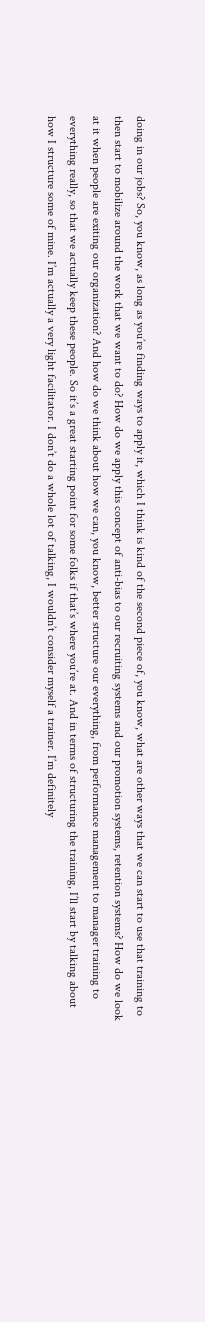doing in our jobs? So, you know, as long as you’re finding ways to apply it, which I think is kind of the second piece of, you know, what are other ways that we can start to use that training to then start to mobilize around the work that we want to do? How do we apply this concept of anti-bias to our recruiting systems and our promotion systems, retention systems? How do we look at it when people are exiting our organization? And how do we think about how we can, you know, better structure our everything, from performance management to manager training to everything really, so that we actually keep these people. So it’s a great starting point for some folks if that’s where you’re at. And in terms of structuring the training, I’ll start by talking about how I structure some of mine. I’m actually a very light facilitator. I don’t do a whole lot of talking, I wouldn’t consider myself a trainer. I’m definitely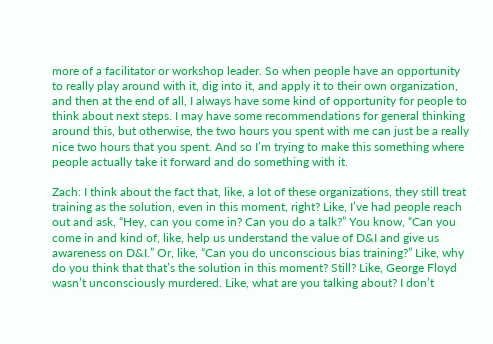more of a facilitator or workshop leader. So when people have an opportunity to really play around with it, dig into it, and apply it to their own organization, and then at the end of all, I always have some kind of opportunity for people to think about next steps. I may have some recommendations for general thinking around this, but otherwise, the two hours you spent with me can just be a really nice two hours that you spent. And so I’m trying to make this something where people actually take it forward and do something with it.

Zach: I think about the fact that, like, a lot of these organizations, they still treat training as the solution, even in this moment, right? Like, I’ve had people reach out and ask, “Hey, can you come in? Can you do a talk?” You know, “Can you come in and kind of, like, help us understand the value of D&I and give us awareness on D&I.” Or, like, “Can you do unconscious bias training?” Like, why do you think that that’s the solution in this moment? Still? Like, George Floyd wasn’t unconsciously murdered. Like, what are you talking about? I don’t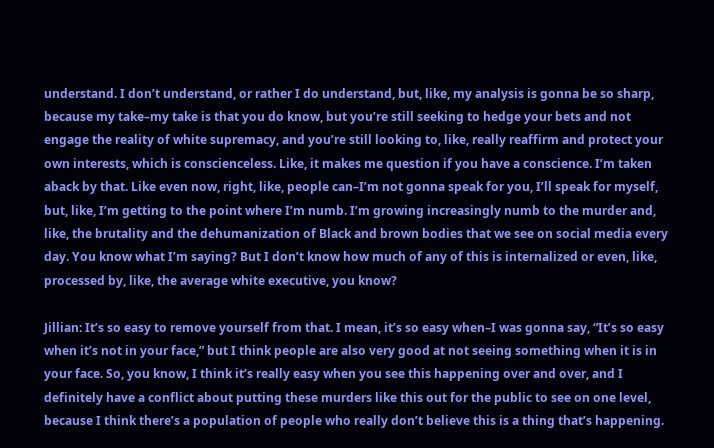understand. I don’t understand, or rather I do understand, but, like, my analysis is gonna be so sharp, because my take–my take is that you do know, but you’re still seeking to hedge your bets and not engage the reality of white supremacy, and you’re still looking to, like, really reaffirm and protect your own interests, which is conscienceless. Like, it makes me question if you have a conscience. I’m taken aback by that. Like even now, right, like, people can–I’m not gonna speak for you, I’ll speak for myself, but, like, I’m getting to the point where I’m numb. I’m growing increasingly numb to the murder and, like, the brutality and the dehumanization of Black and brown bodies that we see on social media every day. You know what I’m saying? But I don’t know how much of any of this is internalized or even, like, processed by, like, the average white executive, you know?

Jillian: It’s so easy to remove yourself from that. I mean, it’s so easy when–I was gonna say, “It’s so easy when it’s not in your face,” but I think people are also very good at not seeing something when it is in your face. So, you know, I think it’s really easy when you see this happening over and over, and I definitely have a conflict about putting these murders like this out for the public to see on one level, because I think there’s a population of people who really don’t believe this is a thing that’s happening.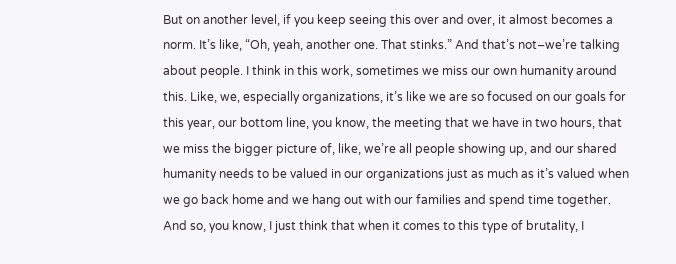But on another level, if you keep seeing this over and over, it almost becomes a norm. It’s like, “Oh, yeah, another one. That stinks.” And that’s not–we’re talking about people. I think in this work, sometimes we miss our own humanity around this. Like, we, especially organizations, it’s like we are so focused on our goals for this year, our bottom line, you know, the meeting that we have in two hours, that we miss the bigger picture of, like, we’re all people showing up, and our shared humanity needs to be valued in our organizations just as much as it’s valued when we go back home and we hang out with our families and spend time together. And so, you know, I just think that when it comes to this type of brutality, I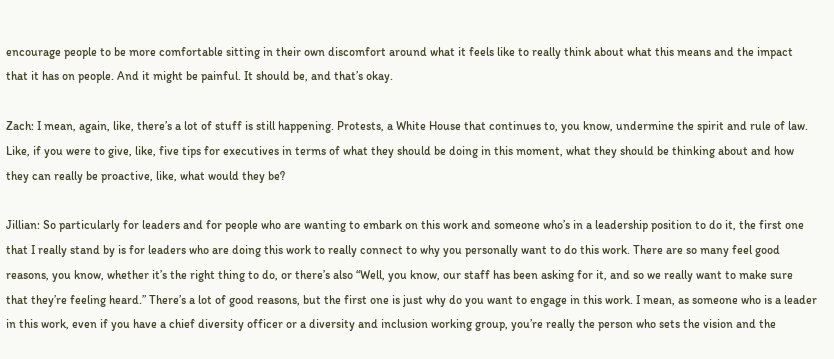encourage people to be more comfortable sitting in their own discomfort around what it feels like to really think about what this means and the impact that it has on people. And it might be painful. It should be, and that’s okay.

Zach: I mean, again, like, there’s a lot of stuff is still happening. Protests, a White House that continues to, you know, undermine the spirit and rule of law. Like, if you were to give, like, five tips for executives in terms of what they should be doing in this moment, what they should be thinking about and how they can really be proactive, like, what would they be?

Jillian: So particularly for leaders and for people who are wanting to embark on this work and someone who’s in a leadership position to do it, the first one that I really stand by is for leaders who are doing this work to really connect to why you personally want to do this work. There are so many feel good reasons, you know, whether it’s the right thing to do, or there’s also “Well, you know, our staff has been asking for it, and so we really want to make sure that they’re feeling heard.” There’s a lot of good reasons, but the first one is just why do you want to engage in this work. I mean, as someone who is a leader in this work, even if you have a chief diversity officer or a diversity and inclusion working group, you’re really the person who sets the vision and the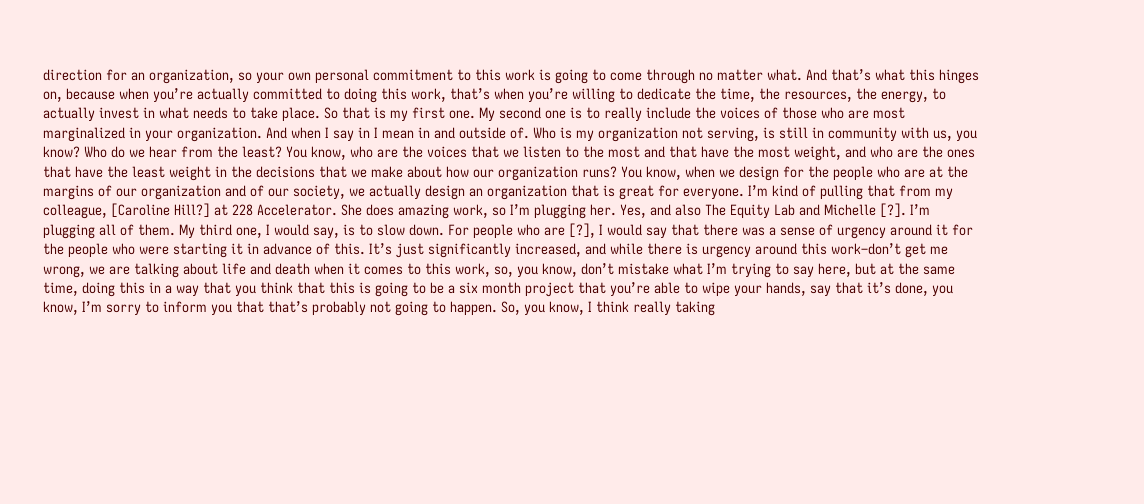direction for an organization, so your own personal commitment to this work is going to come through no matter what. And that’s what this hinges on, because when you’re actually committed to doing this work, that’s when you’re willing to dedicate the time, the resources, the energy, to actually invest in what needs to take place. So that is my first one. My second one is to really include the voices of those who are most marginalized in your organization. And when I say in I mean in and outside of. Who is my organization not serving, is still in community with us, you know? Who do we hear from the least? You know, who are the voices that we listen to the most and that have the most weight, and who are the ones that have the least weight in the decisions that we make about how our organization runs? You know, when we design for the people who are at the margins of our organization and of our society, we actually design an organization that is great for everyone. I’m kind of pulling that from my colleague, [Caroline Hill?] at 228 Accelerator. She does amazing work, so I’m plugging her. Yes, and also The Equity Lab and Michelle [?]. I’m plugging all of them. My third one, I would say, is to slow down. For people who are [?], I would say that there was a sense of urgency around it for the people who were starting it in advance of this. It’s just significantly increased, and while there is urgency around this work–don’t get me wrong, we are talking about life and death when it comes to this work, so, you know, don’t mistake what I’m trying to say here, but at the same time, doing this in a way that you think that this is going to be a six month project that you’re able to wipe your hands, say that it’s done, you know, I’m sorry to inform you that that’s probably not going to happen. So, you know, I think really taking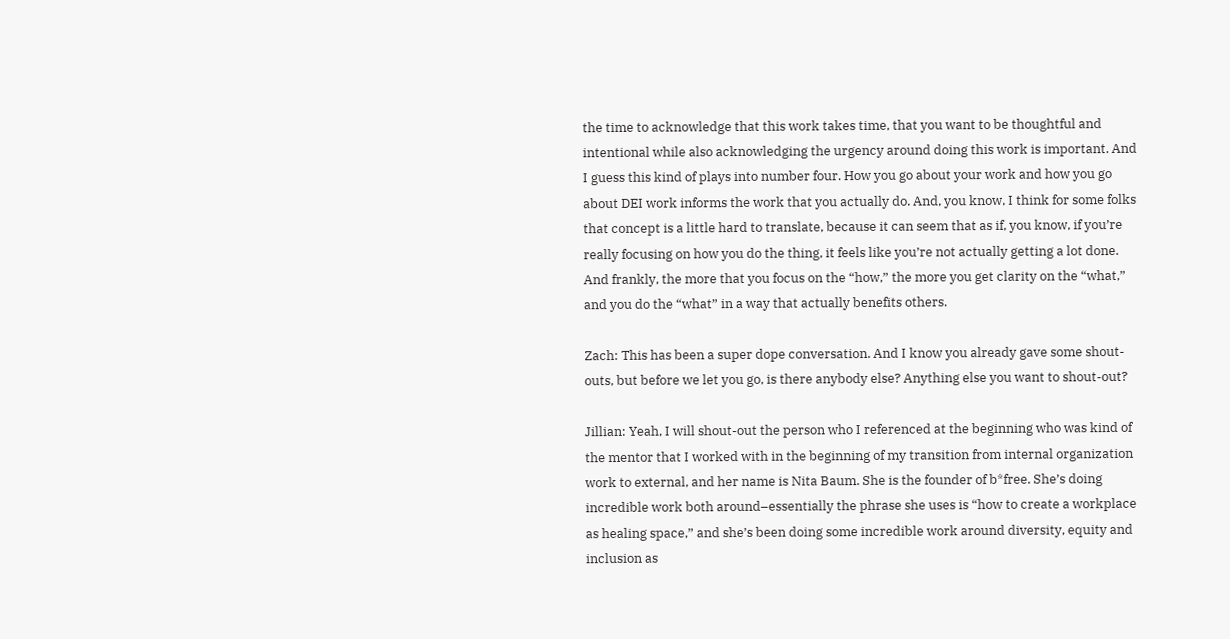the time to acknowledge that this work takes time, that you want to be thoughtful and intentional while also acknowledging the urgency around doing this work is important. And I guess this kind of plays into number four. How you go about your work and how you go about DEI work informs the work that you actually do. And, you know, I think for some folks that concept is a little hard to translate, because it can seem that as if, you know, if you’re really focusing on how you do the thing, it feels like you’re not actually getting a lot done. And frankly, the more that you focus on the “how,” the more you get clarity on the “what,” and you do the “what” in a way that actually benefits others.

Zach: This has been a super dope conversation. And I know you already gave some shout-outs, but before we let you go, is there anybody else? Anything else you want to shout-out?

Jillian: Yeah, I will shout-out the person who I referenced at the beginning who was kind of the mentor that I worked with in the beginning of my transition from internal organization work to external, and her name is Nita Baum. She is the founder of b*free. She’s doing incredible work both around–essentially the phrase she uses is “how to create a workplace as healing space,” and she’s been doing some incredible work around diversity, equity and inclusion as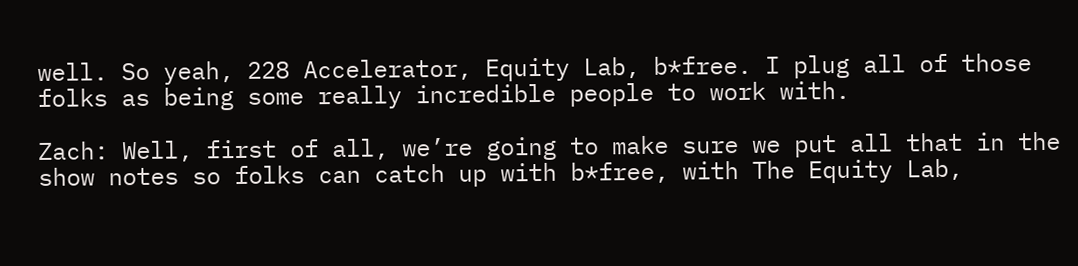well. So yeah, 228 Accelerator, Equity Lab, b*free. I plug all of those folks as being some really incredible people to work with.

Zach: Well, first of all, we’re going to make sure we put all that in the show notes so folks can catch up with b*free, with The Equity Lab,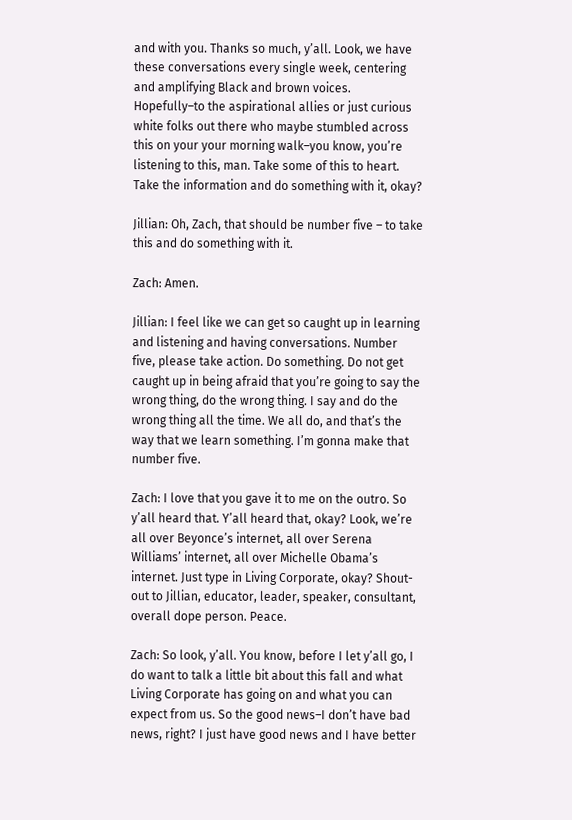and with you. Thanks so much, y’all. Look, we have these conversations every single week, centering and amplifying Black and brown voices. Hopefully–to the aspirational allies or just curious white folks out there who maybe stumbled across this on your your morning walk–you know, you’re listening to this, man. Take some of this to heart. Take the information and do something with it, okay?

Jillian: Oh, Zach, that should be number five – to take this and do something with it.

Zach: Amen.

Jillian: I feel like we can get so caught up in learning and listening and having conversations. Number five, please take action. Do something. Do not get caught up in being afraid that you’re going to say the wrong thing, do the wrong thing. I say and do the wrong thing all the time. We all do, and that’s the way that we learn something. I’m gonna make that number five.

Zach: I love that you gave it to me on the outro. So y’all heard that. Y’all heard that, okay? Look, we’re all over Beyonce’s internet, all over Serena Williams’ internet, all over Michelle Obama’s internet. Just type in Living Corporate, okay? Shout-out to Jillian, educator, leader, speaker, consultant, overall dope person. Peace.

Zach: So look, y’all. You know, before I let y’all go, I do want to talk a little bit about this fall and what Living Corporate has going on and what you can expect from us. So the good news–I don’t have bad news, right? I just have good news and I have better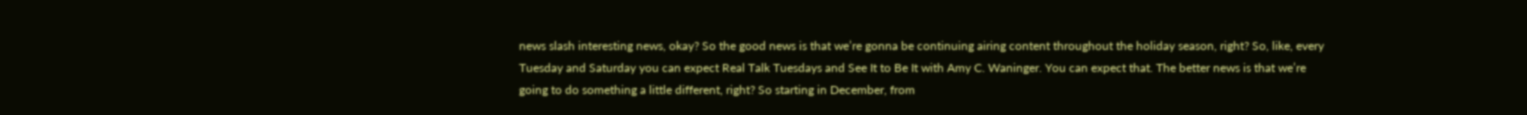news slash interesting news, okay? So the good news is that we’re gonna be continuing airing content throughout the holiday season, right? So, like, every Tuesday and Saturday you can expect Real Talk Tuesdays and See It to Be It with Amy C. Waninger. You can expect that. The better news is that we’re going to do something a little different, right? So starting in December, from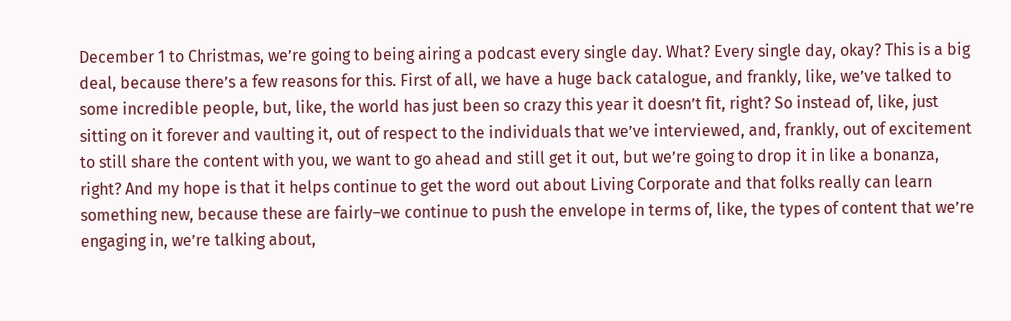December 1 to Christmas, we’re going to being airing a podcast every single day. What? Every single day, okay? This is a big deal, because there’s a few reasons for this. First of all, we have a huge back catalogue, and frankly, like, we’ve talked to some incredible people, but, like, the world has just been so crazy this year it doesn’t fit, right? So instead of, like, just sitting on it forever and vaulting it, out of respect to the individuals that we’ve interviewed, and, frankly, out of excitement to still share the content with you, we want to go ahead and still get it out, but we’re going to drop it in like a bonanza, right? And my hope is that it helps continue to get the word out about Living Corporate and that folks really can learn something new, because these are fairly–we continue to push the envelope in terms of, like, the types of content that we’re engaging in, we’re talking about,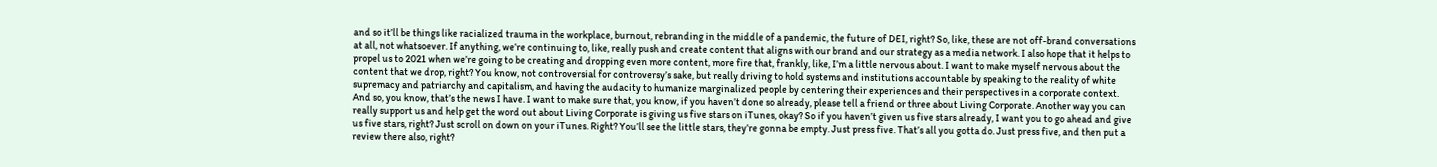and so it’ll be things like racialized trauma in the workplace, burnout, rebranding in the middle of a pandemic, the future of DEI, right? So, like, these are not off-brand conversations at all, not whatsoever. If anything, we’re continuing to, like, really push and create content that aligns with our brand and our strategy as a media network. I also hope that it helps to propel us to 2021 when we’re going to be creating and dropping even more content, more fire that, frankly, like, I’m a little nervous about. I want to make myself nervous about the content that we drop, right? You know, not controversial for controversy’s sake, but really driving to hold systems and institutions accountable by speaking to the reality of white supremacy and patriarchy and capitalism, and having the audacity to humanize marginalized people by centering their experiences and their perspectives in a corporate context. And so, you know, that’s the news I have. I want to make sure that, you know, if you haven’t done so already, please tell a friend or three about Living Corporate. Another way you can really support us and help get the word out about Living Corporate is giving us five stars on iTunes, okay? So if you haven’t given us five stars already, I want you to go ahead and give us five stars, right? Just scroll on down on your iTunes. Right? You’ll see the little stars, they’re gonna be empty. Just press five. That’s all you gotta do. Just press five, and then put a review there also, right?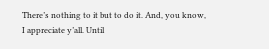There’s nothing to it but to do it. And, you know, I appreciate y’all. Until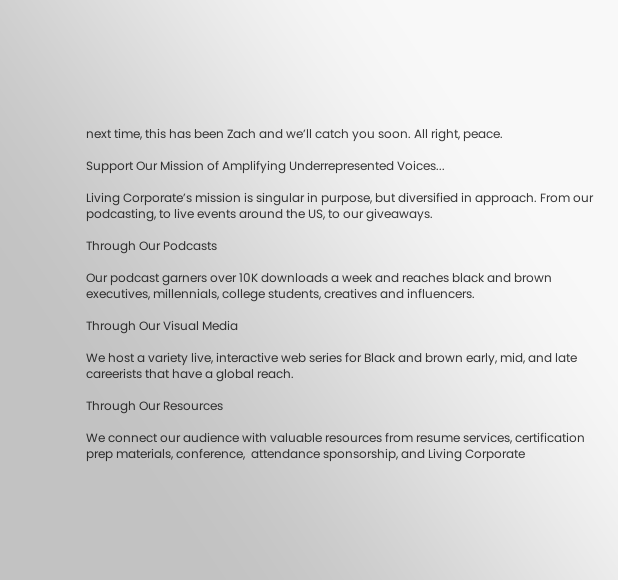next time, this has been Zach and we’ll catch you soon. All right, peace.

Support Our Mission of Amplifying Underrepresented Voices...

Living Corporate’s mission is singular in purpose, but diversified in approach. From our podcasting, to live events around the US, to our giveaways.

Through Our Podcasts

Our podcast garners over 10K downloads a week and reaches black and brown executives, millennials, college students, creatives and influencers.

Through Our Visual Media

We host a variety live, interactive web series for Black and brown early, mid, and late careerists that have a global reach.

Through Our Resources

We connect our audience with valuable resources from resume services, certification prep materials, conference,  attendance sponsorship, and Living Corporate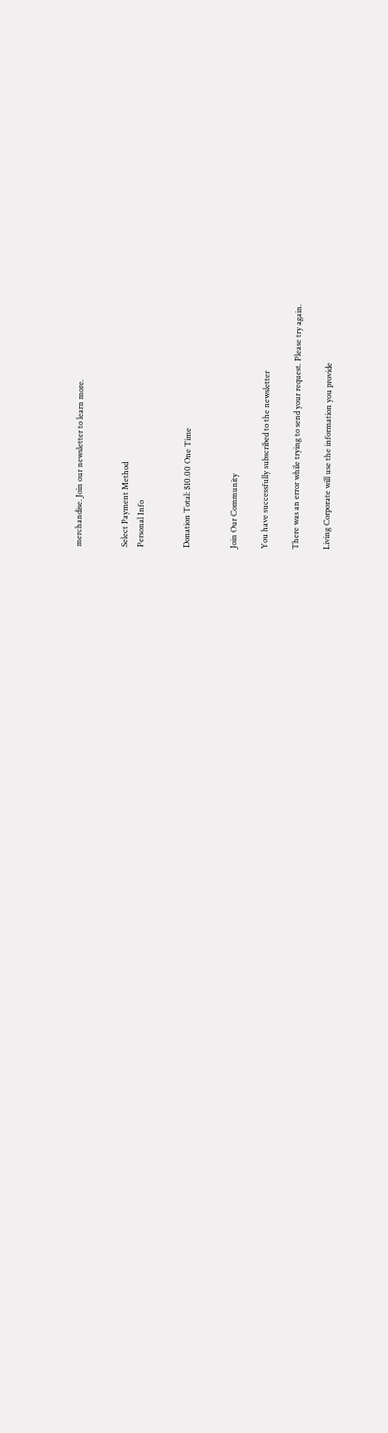merchandise. Join our newsletter to learn more.


Select Payment Method
Personal Info


Donation Total: $10.00 One Time


Join Our Community

You have successfully subscribed to the newsletter

There was an error while trying to send your request. Please try again.

Living Corporate will use the information you provide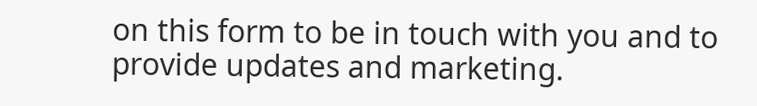on this form to be in touch with you and to provide updates and marketing.